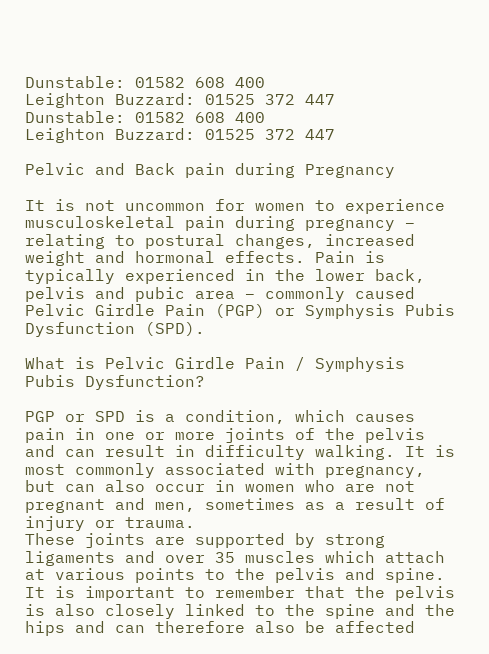Dunstable: 01582 608 400
Leighton Buzzard: 01525 372 447
Dunstable: 01582 608 400
Leighton Buzzard: 01525 372 447

Pelvic and Back pain during Pregnancy

It is not uncommon for women to experience musculoskeletal pain during pregnancy – relating to postural changes, increased weight and hormonal effects. Pain is typically experienced in the lower back, pelvis and pubic area – commonly caused Pelvic Girdle Pain (PGP) or Symphysis Pubis Dysfunction (SPD).

What is Pelvic Girdle Pain / Symphysis Pubis Dysfunction?

PGP or SPD is a condition, which causes pain in one or more joints of the pelvis and can result in difficulty walking. It is most commonly associated with pregnancy, but can also occur in women who are not pregnant and men, sometimes as a result of injury or trauma.
These joints are supported by strong ligaments and over 35 muscles which attach at various points to the pelvis and spine. It is important to remember that the pelvis is also closely linked to the spine and the hips and can therefore also be affected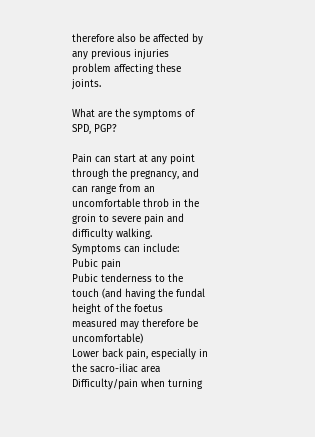therefore also be affected by any previous injuries problem affecting these joints.

What are the symptoms of SPD, PGP?

Pain can start at any point through the pregnancy, and can range from an uncomfortable throb in the groin to severe pain and difficulty walking.
Symptoms can include:
Pubic pain
Pubic tenderness to the touch (and having the fundal height of the foetus measured may therefore be uncomfortable)
Lower back pain, especially in the sacro-iliac area
Difficulty/pain when turning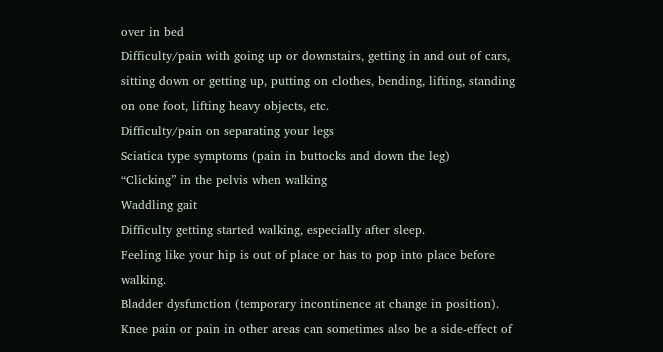over in bed
Difficulty/pain with going up or downstairs, getting in and out of cars, sitting down or getting up, putting on clothes, bending, lifting, standing on one foot, lifting heavy objects, etc.
Difficulty/pain on separating your legs
Sciatica type symptoms (pain in buttocks and down the leg)
“Clicking” in the pelvis when walking
Waddling gait
Difficulty getting started walking, especially after sleep.
Feeling like your hip is out of place or has to pop into place before walking.
Bladder dysfunction (temporary incontinence at change in position).
Knee pain or pain in other areas can sometimes also be a side-effect of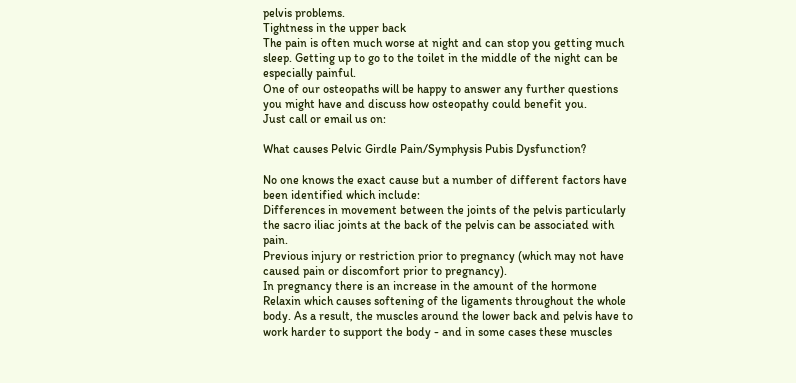pelvis problems.
Tightness in the upper back
The pain is often much worse at night and can stop you getting much sleep. Getting up to go to the toilet in the middle of the night can be especially painful.
One of our osteopaths will be happy to answer any further questions you might have and discuss how osteopathy could benefit you.
Just call or email us on:

What causes Pelvic Girdle Pain/Symphysis Pubis Dysfunction?

No one knows the exact cause but a number of different factors have been identified which include:
Differences in movement between the joints of the pelvis particularly the sacro iliac joints at the back of the pelvis can be associated with pain.
Previous injury or restriction prior to pregnancy (which may not have caused pain or discomfort prior to pregnancy).
In pregnancy there is an increase in the amount of the hormone Relaxin which causes softening of the ligaments throughout the whole body. As a result, the muscles around the lower back and pelvis have to work harder to support the body - and in some cases these muscles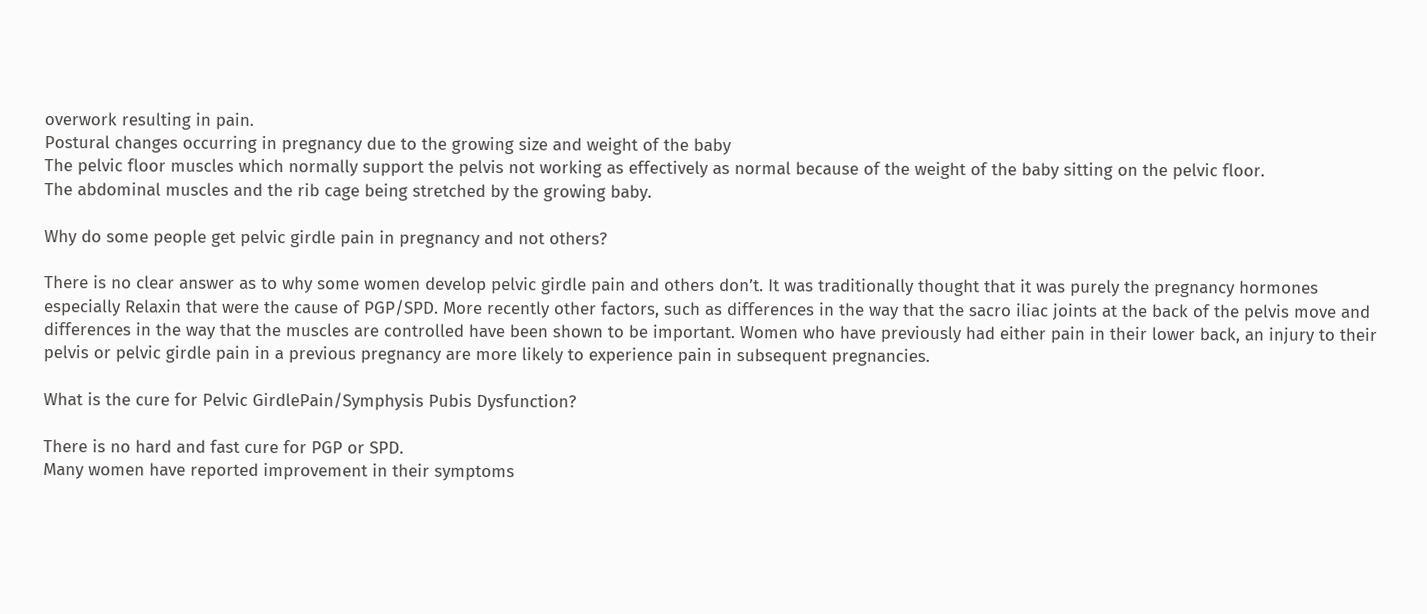overwork resulting in pain.
Postural changes occurring in pregnancy due to the growing size and weight of the baby
The pelvic floor muscles which normally support the pelvis not working as effectively as normal because of the weight of the baby sitting on the pelvic floor.
The abdominal muscles and the rib cage being stretched by the growing baby.

Why do some people get pelvic girdle pain in pregnancy and not others?

There is no clear answer as to why some women develop pelvic girdle pain and others don’t. It was traditionally thought that it was purely the pregnancy hormones especially Relaxin that were the cause of PGP/SPD. More recently other factors, such as differences in the way that the sacro iliac joints at the back of the pelvis move and differences in the way that the muscles are controlled have been shown to be important. Women who have previously had either pain in their lower back, an injury to their pelvis or pelvic girdle pain in a previous pregnancy are more likely to experience pain in subsequent pregnancies.

What is the cure for Pelvic GirdlePain/Symphysis Pubis Dysfunction?

There is no hard and fast cure for PGP or SPD.
Many women have reported improvement in their symptoms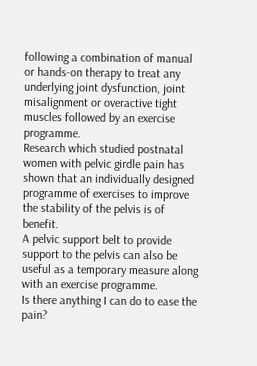following a combination of manual or hands-on therapy to treat any underlying joint dysfunction, joint misalignment or overactive tight muscles followed by an exercise programme.
Research which studied postnatal women with pelvic girdle pain has shown that an individually designed programme of exercises to improve the stability of the pelvis is of benefit.
A pelvic support belt to provide support to the pelvis can also be useful as a temporary measure along with an exercise programme.
Is there anything I can do to ease the pain?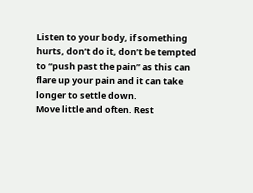Listen to your body, if something hurts, don’t do it, don’t be tempted to “push past the pain” as this can flare up your pain and it can take longer to settle down.
Move little and often. Rest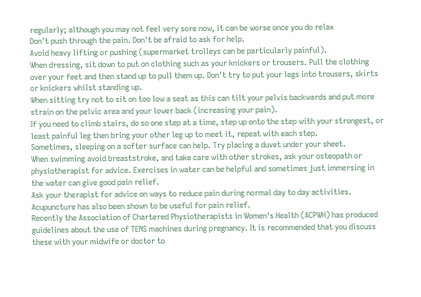regularly; although you may not feel very sore now, it can be worse once you do relax
Don't push through the pain. Don't be afraid to ask for help.
Avoid heavy lifting or pushing (supermarket trolleys can be particularly painful).
When dressing, sit down to put on clothing such as your knickers or trousers. Pull the clothing over your feet and then stand up to pull them up. Don't try to put your legs into trousers, skirts or knickers whilst standing up.
When sitting try not to sit on too low a seat as this can tilt your pelvis backwards and put more strain on the pelvic area and your lower back (increasing your pain).
If you need to climb stairs, do so one step at a time, step up onto the step with your strongest, or least painful leg then bring your other leg up to meet it, repeat with each step.
Sometimes, sleeping on a softer surface can help. Try placing a duvet under your sheet.
When swimming avoid breaststroke, and take care with other strokes, ask your osteopath or physiotherapist for advice. Exercises in water can be helpful and sometimes just immersing in the water can give good pain relief.
Ask your therapist for advice on ways to reduce pain during normal day to day activities.
Acupuncture has also been shown to be useful for pain relief.
Recently the Association of Chartered Physiotherapists in Women's Health (ACPWH) has produced guidelines about the use of TENS machines during pregnancy. It is recommended that you discuss these with your midwife or doctor to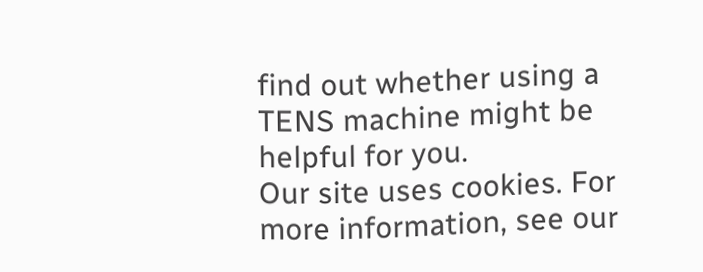find out whether using a TENS machine might be helpful for you.
Our site uses cookies. For more information, see our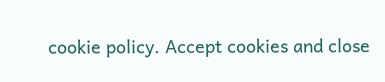cookie policy. Accept cookies and close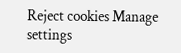Reject cookies Manage settings